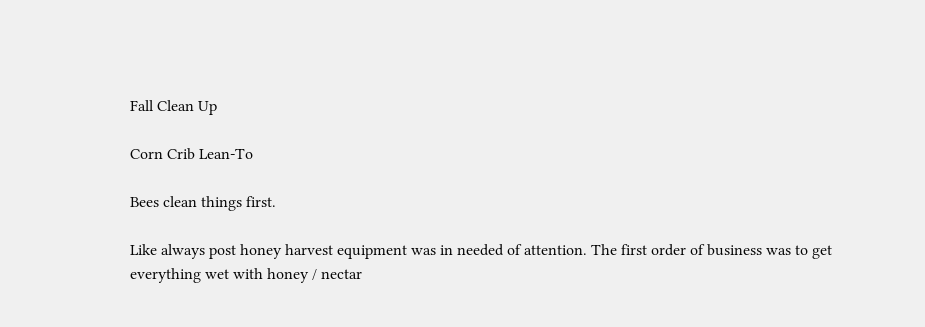Fall Clean Up

Corn Crib Lean-To

Bees clean things first.

Like always post honey harvest equipment was in needed of attention. The first order of business was to get everything wet with honey / nectar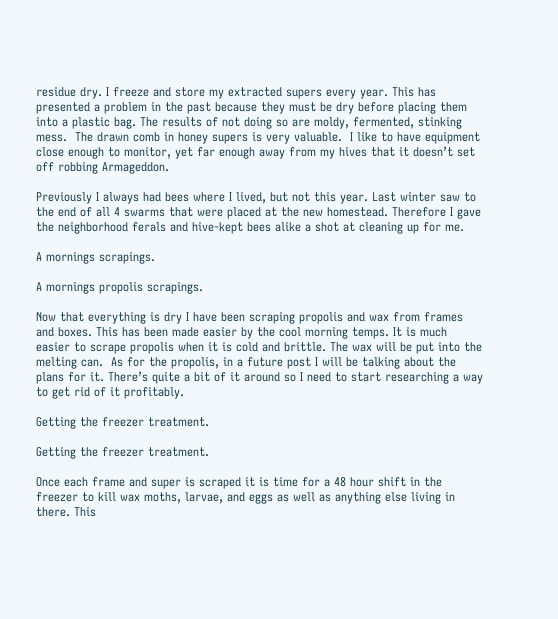residue dry. I freeze and store my extracted supers every year. This has presented a problem in the past because they must be dry before placing them into a plastic bag. The results of not doing so are moldy, fermented, stinking mess.  The drawn comb in honey supers is very valuable.  I like to have equipment close enough to monitor, yet far enough away from my hives that it doesn’t set off robbing Armageddon.

Previously I always had bees where I lived, but not this year. Last winter saw to the end of all 4 swarms that were placed at the new homestead. Therefore I gave the neighborhood ferals and hive-kept bees alike a shot at cleaning up for me.

A mornings scrapings.

A mornings propolis scrapings.

Now that everything is dry I have been scraping propolis and wax from frames and boxes. This has been made easier by the cool morning temps. It is much easier to scrape propolis when it is cold and brittle. The wax will be put into the melting can.  As for the propolis, in a future post I will be talking about the plans for it. There’s quite a bit of it around so I need to start researching a way to get rid of it profitably.

Getting the freezer treatment.

Getting the freezer treatment.

Once each frame and super is scraped it is time for a 48 hour shift in the freezer to kill wax moths, larvae, and eggs as well as anything else living in there. This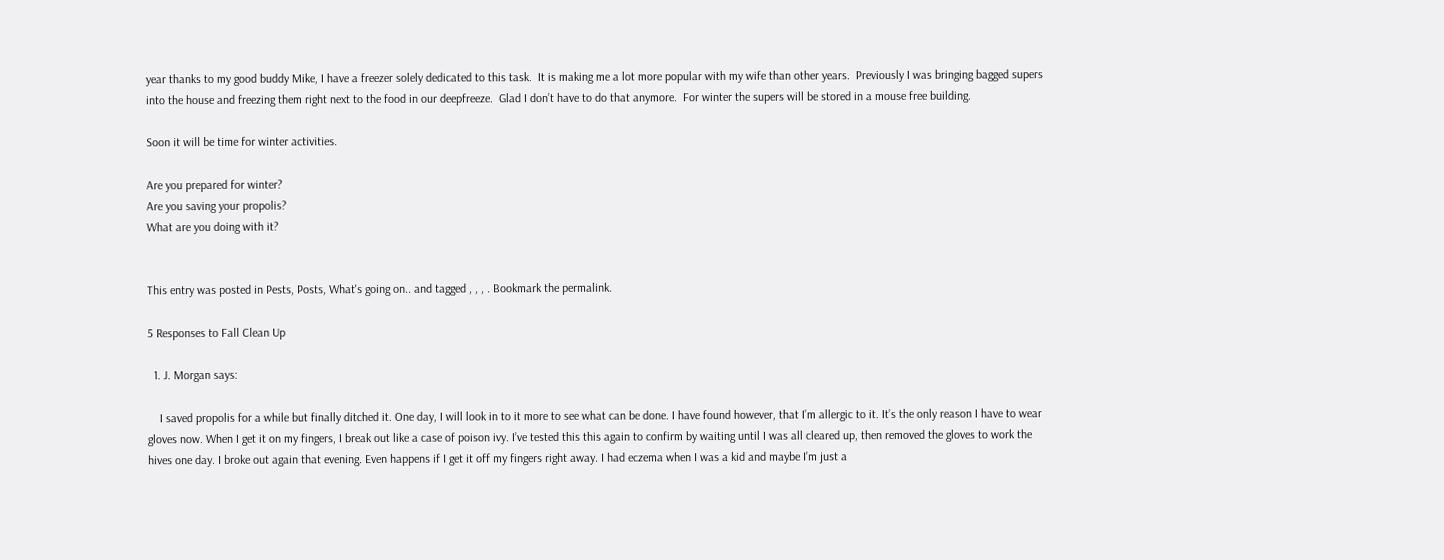year thanks to my good buddy Mike, I have a freezer solely dedicated to this task.  It is making me a lot more popular with my wife than other years.  Previously I was bringing bagged supers into the house and freezing them right next to the food in our deepfreeze.  Glad I don’t have to do that anymore.  For winter the supers will be stored in a mouse free building.

Soon it will be time for winter activities.

Are you prepared for winter?
Are you saving your propolis?
What are you doing with it?


This entry was posted in Pests, Posts, What's going on.. and tagged , , , . Bookmark the permalink.

5 Responses to Fall Clean Up

  1. J. Morgan says:

    I saved propolis for a while but finally ditched it. One day, I will look in to it more to see what can be done. I have found however, that I’m allergic to it. It’s the only reason I have to wear gloves now. When I get it on my fingers, I break out like a case of poison ivy. I’ve tested this this again to confirm by waiting until I was all cleared up, then removed the gloves to work the hives one day. I broke out again that evening. Even happens if I get it off my fingers right away. I had eczema when I was a kid and maybe I’m just a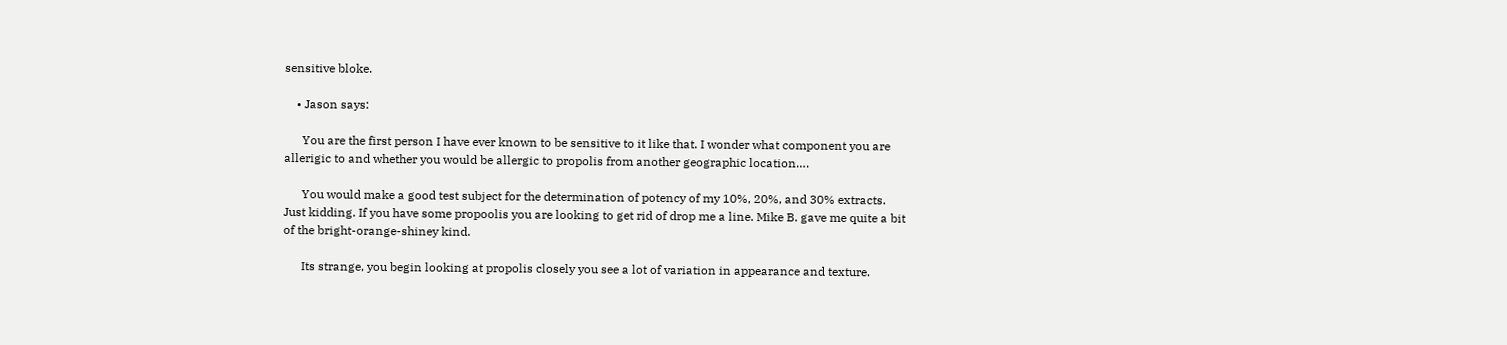sensitive bloke.

    • Jason says:

      You are the first person I have ever known to be sensitive to it like that. I wonder what component you are allerigic to and whether you would be allergic to propolis from another geographic location….

      You would make a good test subject for the determination of potency of my 10%, 20%, and 30% extracts.  Just kidding. If you have some propoolis you are looking to get rid of drop me a line. Mike B. gave me quite a bit of the bright-orange-shiney kind.

      Its strange, you begin looking at propolis closely you see a lot of variation in appearance and texture.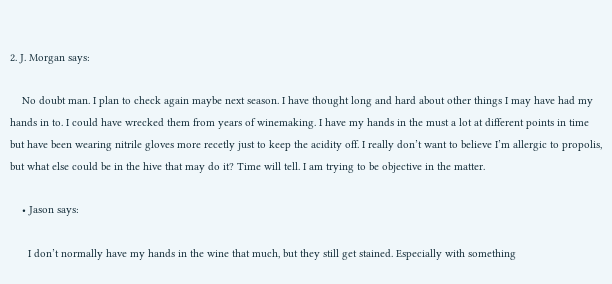2. J. Morgan says:

    No doubt man. I plan to check again maybe next season. I have thought long and hard about other things I may have had my hands in to. I could have wrecked them from years of winemaking. I have my hands in the must a lot at different points in time but have been wearing nitrile gloves more recetly just to keep the acidity off. I really don’t want to believe I’m allergic to propolis, but what else could be in the hive that may do it? Time will tell. I am trying to be objective in the matter.

    • Jason says:

      I don’t normally have my hands in the wine that much, but they still get stained. Especially with something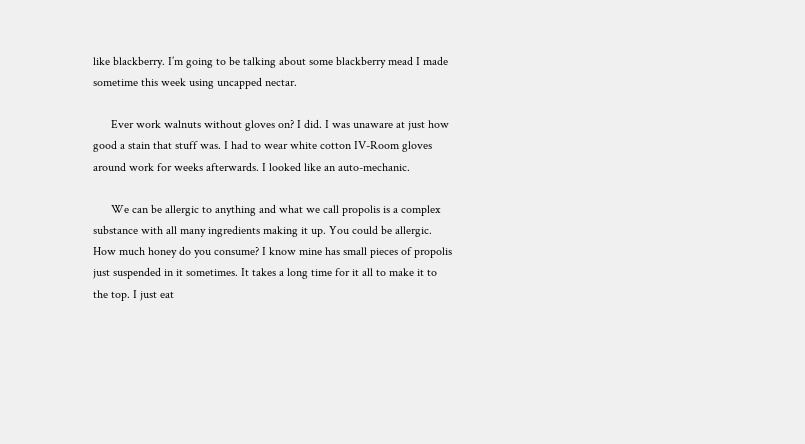like blackberry. I’m going to be talking about some blackberry mead I made sometime this week using uncapped nectar.

      Ever work walnuts without gloves on? I did. I was unaware at just how good a stain that stuff was. I had to wear white cotton IV-Room gloves around work for weeks afterwards. I looked like an auto-mechanic.

      We can be allergic to anything and what we call propolis is a complex substance with all many ingredients making it up. You could be allergic. How much honey do you consume? I know mine has small pieces of propolis just suspended in it sometimes. It takes a long time for it all to make it to the top. I just eat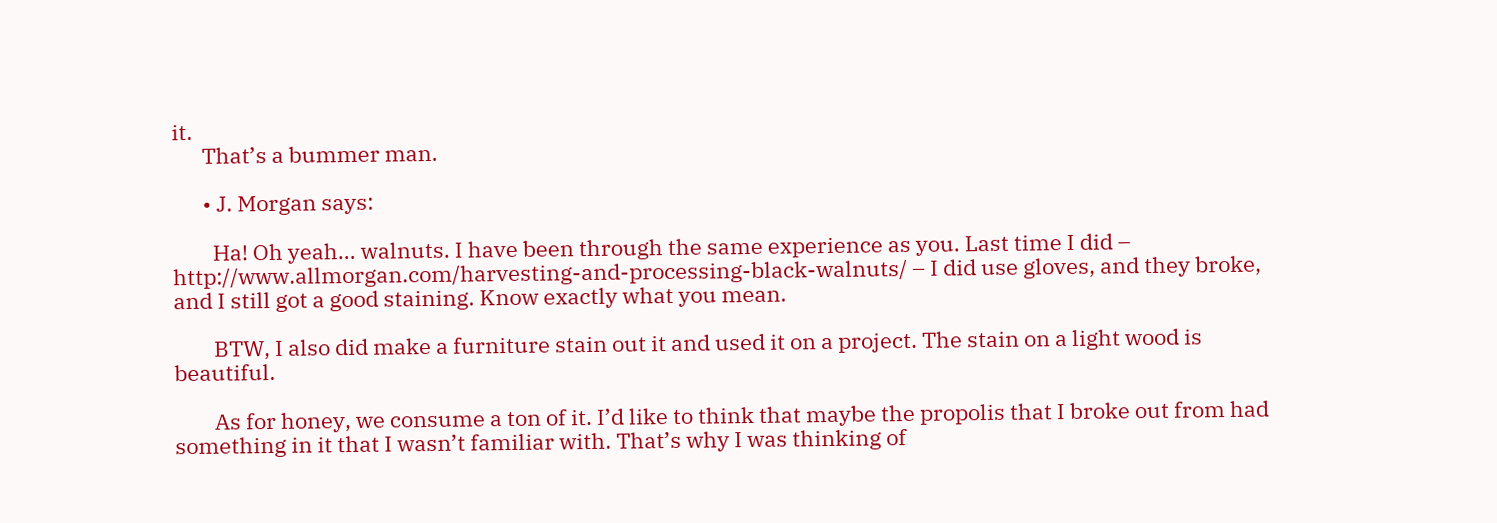it.
      That’s a bummer man.

      • J. Morgan says:

        Ha! Oh yeah… walnuts. I have been through the same experience as you. Last time I did – http://www.allmorgan.com/harvesting-and-processing-black-walnuts/ – I did use gloves, and they broke, and I still got a good staining. Know exactly what you mean.

        BTW, I also did make a furniture stain out it and used it on a project. The stain on a light wood is beautiful.

        As for honey, we consume a ton of it. I’d like to think that maybe the propolis that I broke out from had something in it that I wasn’t familiar with. That’s why I was thinking of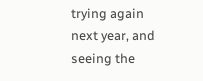trying again next year, and seeing the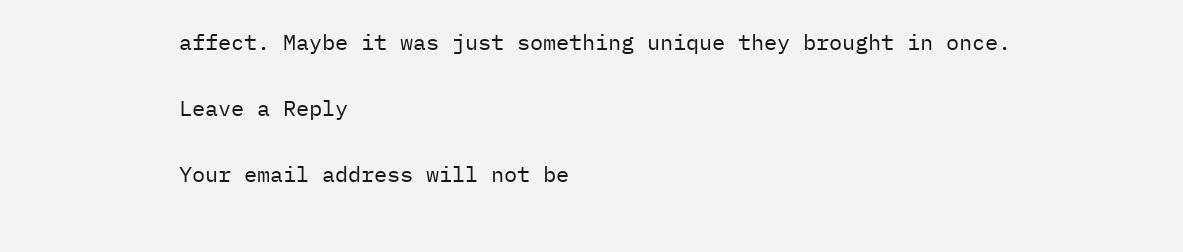affect. Maybe it was just something unique they brought in once.

Leave a Reply

Your email address will not be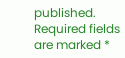published. Required fields are marked *